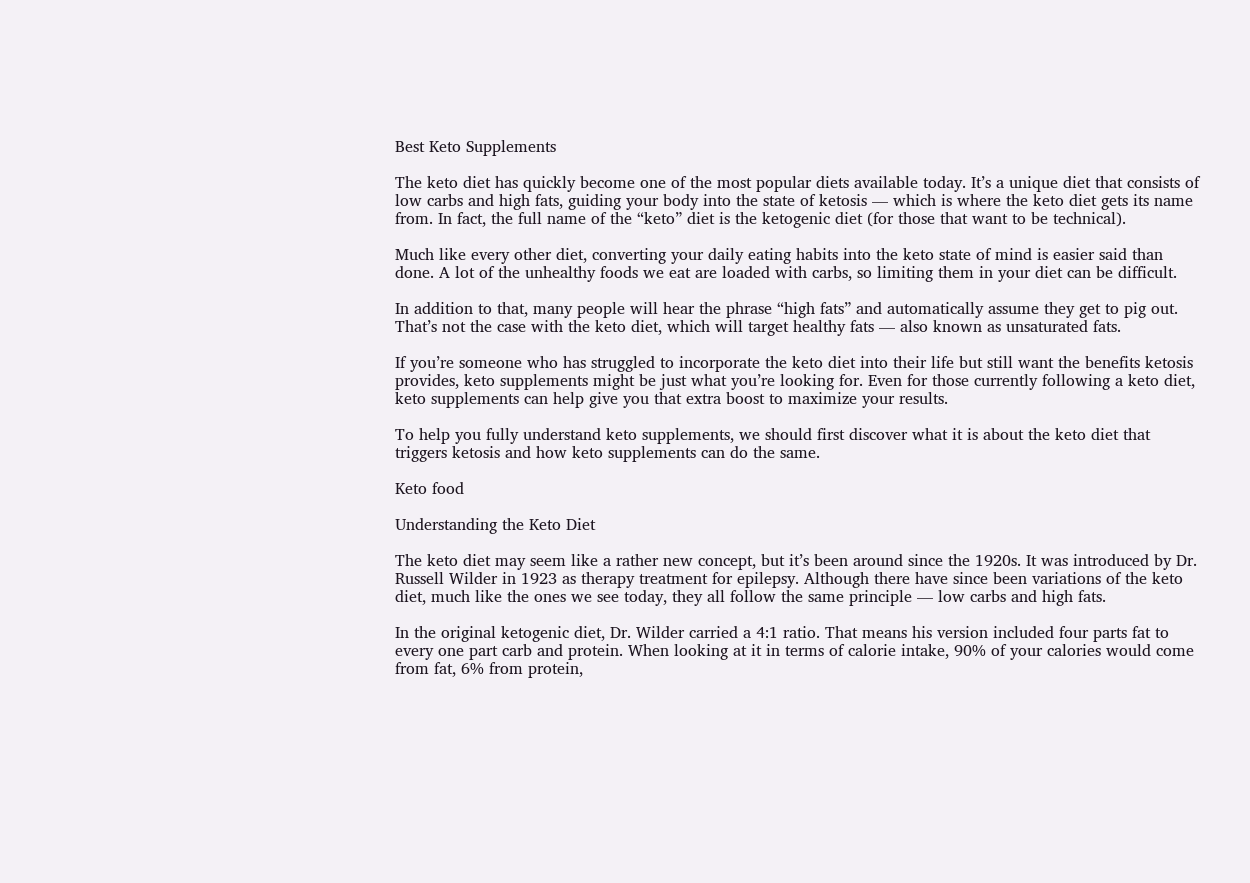Best Keto Supplements

The keto diet has quickly become one of the most popular diets available today. It’s a unique diet that consists of low carbs and high fats, guiding your body into the state of ketosis — which is where the keto diet gets its name from. In fact, the full name of the “keto” diet is the ketogenic diet (for those that want to be technical).

Much like every other diet, converting your daily eating habits into the keto state of mind is easier said than done. A lot of the unhealthy foods we eat are loaded with carbs, so limiting them in your diet can be difficult.

In addition to that, many people will hear the phrase “high fats” and automatically assume they get to pig out. That’s not the case with the keto diet, which will target healthy fats — also known as unsaturated fats.

If you’re someone who has struggled to incorporate the keto diet into their life but still want the benefits ketosis provides, keto supplements might be just what you’re looking for. Even for those currently following a keto diet, keto supplements can help give you that extra boost to maximize your results.

To help you fully understand keto supplements, we should first discover what it is about the keto diet that triggers ketosis and how keto supplements can do the same.

Keto food

Understanding the Keto Diet

The keto diet may seem like a rather new concept, but it’s been around since the 1920s. It was introduced by Dr. Russell Wilder in 1923 as therapy treatment for epilepsy. Although there have since been variations of the keto diet, much like the ones we see today, they all follow the same principle — low carbs and high fats.

In the original ketogenic diet, Dr. Wilder carried a 4:1 ratio. That means his version included four parts fat to every one part carb and protein. When looking at it in terms of calorie intake, 90% of your calories would come from fat, 6% from protein,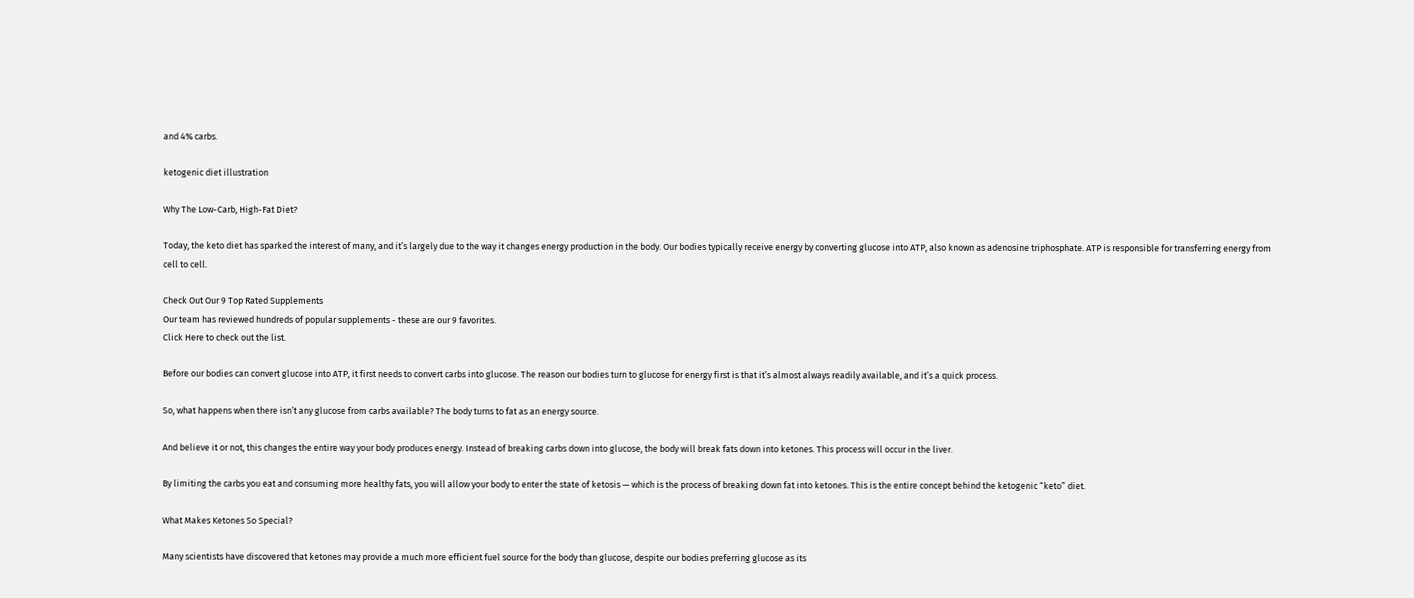and 4% carbs.

ketogenic diet illustration

Why The Low-Carb, High-Fat Diet?

Today, the keto diet has sparked the interest of many, and it’s largely due to the way it changes energy production in the body. Our bodies typically receive energy by converting glucose into ATP, also known as adenosine triphosphate. ATP is responsible for transferring energy from cell to cell.

Check Out Our 9 Top Rated Supplements
Our team has reviewed hundreds of popular supplements - these are our 9 favorites.
Click Here to check out the list.

Before our bodies can convert glucose into ATP, it first needs to convert carbs into glucose. The reason our bodies turn to glucose for energy first is that it’s almost always readily available, and it’s a quick process.

So, what happens when there isn’t any glucose from carbs available? The body turns to fat as an energy source.

And believe it or not, this changes the entire way your body produces energy. Instead of breaking carbs down into glucose, the body will break fats down into ketones. This process will occur in the liver.

By limiting the carbs you eat and consuming more healthy fats, you will allow your body to enter the state of ketosis — which is the process of breaking down fat into ketones. This is the entire concept behind the ketogenic “keto” diet.

What Makes Ketones So Special?

Many scientists have discovered that ketones may provide a much more efficient fuel source for the body than glucose, despite our bodies preferring glucose as its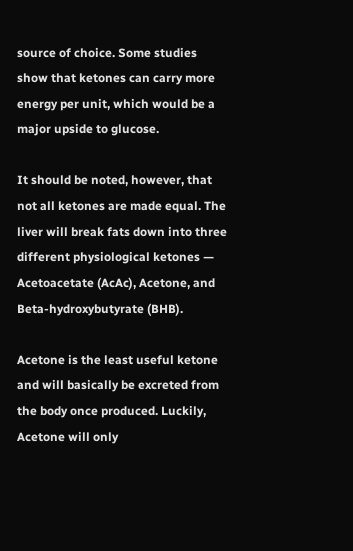source of choice. Some studies show that ketones can carry more energy per unit, which would be a major upside to glucose.

It should be noted, however, that not all ketones are made equal. The liver will break fats down into three different physiological ketones — Acetoacetate (AcAc), Acetone, and Beta-hydroxybutyrate (BHB).

Acetone is the least useful ketone and will basically be excreted from the body once produced. Luckily, Acetone will only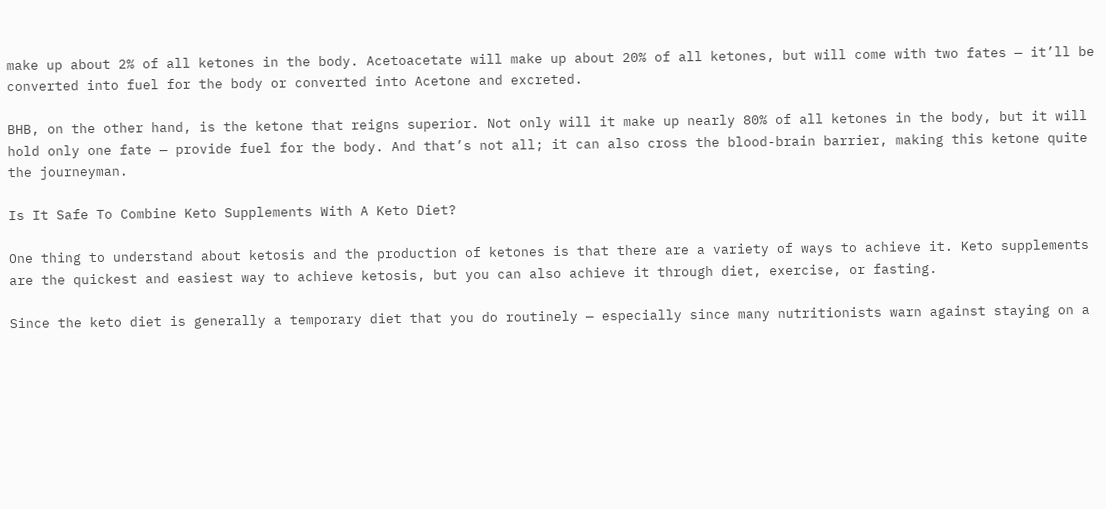make up about 2% of all ketones in the body. Acetoacetate will make up about 20% of all ketones, but will come with two fates — it’ll be converted into fuel for the body or converted into Acetone and excreted.

BHB, on the other hand, is the ketone that reigns superior. Not only will it make up nearly 80% of all ketones in the body, but it will hold only one fate — provide fuel for the body. And that’s not all; it can also cross the blood-brain barrier, making this ketone quite the journeyman.

Is It Safe To Combine Keto Supplements With A Keto Diet?

One thing to understand about ketosis and the production of ketones is that there are a variety of ways to achieve it. Keto supplements are the quickest and easiest way to achieve ketosis, but you can also achieve it through diet, exercise, or fasting.

Since the keto diet is generally a temporary diet that you do routinely — especially since many nutritionists warn against staying on a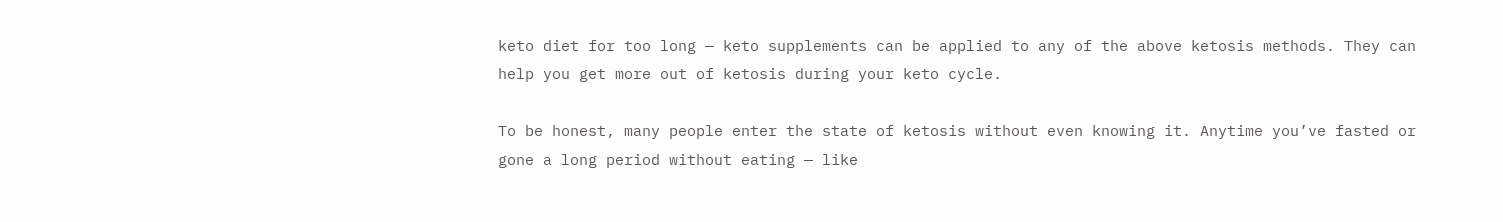keto diet for too long — keto supplements can be applied to any of the above ketosis methods. They can help you get more out of ketosis during your keto cycle.

To be honest, many people enter the state of ketosis without even knowing it. Anytime you’ve fasted or gone a long period without eating — like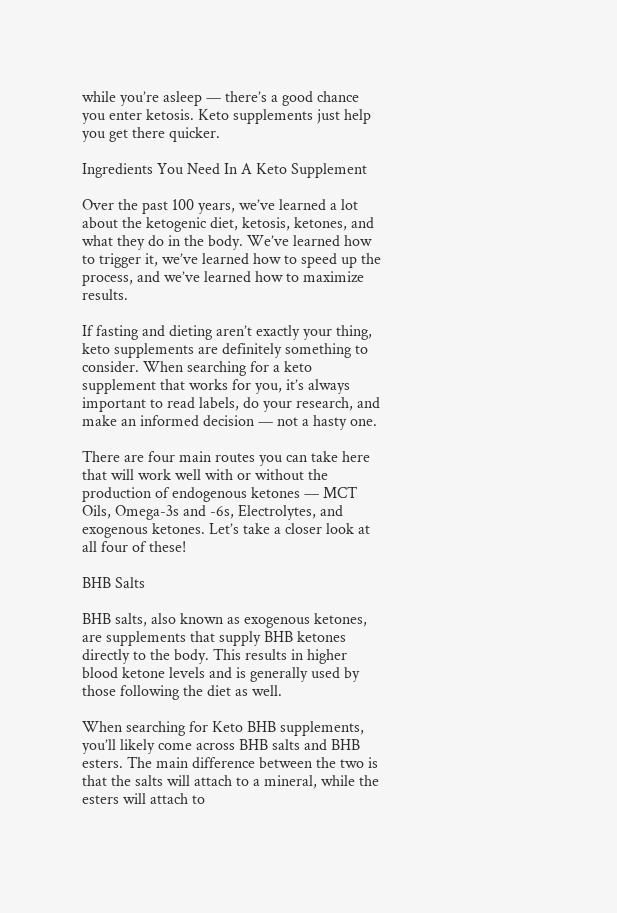while you’re asleep — there’s a good chance you enter ketosis. Keto supplements just help you get there quicker.

Ingredients You Need In A Keto Supplement

Over the past 100 years, we’ve learned a lot about the ketogenic diet, ketosis, ketones, and what they do in the body. We’ve learned how to trigger it, we’ve learned how to speed up the process, and we’ve learned how to maximize results.

If fasting and dieting aren’t exactly your thing, keto supplements are definitely something to consider. When searching for a keto supplement that works for you, it’s always important to read labels, do your research, and make an informed decision — not a hasty one.

There are four main routes you can take here that will work well with or without the production of endogenous ketones — MCT Oils, Omega-3s and -6s, Electrolytes, and exogenous ketones. Let’s take a closer look at all four of these!

BHB Salts

BHB salts, also known as exogenous ketones, are supplements that supply BHB ketones directly to the body. This results in higher blood ketone levels and is generally used by those following the diet as well.

When searching for Keto BHB supplements, you’ll likely come across BHB salts and BHB esters. The main difference between the two is that the salts will attach to a mineral, while the esters will attach to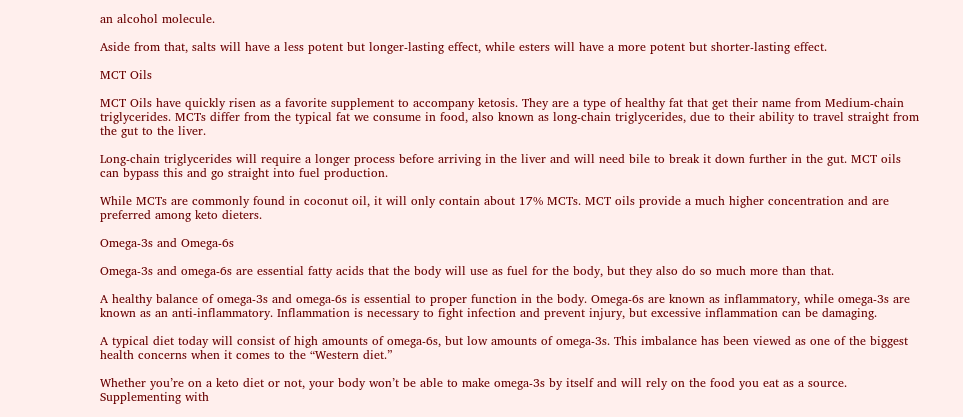an alcohol molecule.

Aside from that, salts will have a less potent but longer-lasting effect, while esters will have a more potent but shorter-lasting effect.

MCT Oils

MCT Oils have quickly risen as a favorite supplement to accompany ketosis. They are a type of healthy fat that get their name from Medium-chain triglycerides. MCTs differ from the typical fat we consume in food, also known as long-chain triglycerides, due to their ability to travel straight from the gut to the liver.

Long-chain triglycerides will require a longer process before arriving in the liver and will need bile to break it down further in the gut. MCT oils can bypass this and go straight into fuel production.

While MCTs are commonly found in coconut oil, it will only contain about 17% MCTs. MCT oils provide a much higher concentration and are preferred among keto dieters.

Omega-3s and Omega-6s

Omega-3s and omega-6s are essential fatty acids that the body will use as fuel for the body, but they also do so much more than that.

A healthy balance of omega-3s and omega-6s is essential to proper function in the body. Omega-6s are known as inflammatory, while omega-3s are known as an anti-inflammatory. Inflammation is necessary to fight infection and prevent injury, but excessive inflammation can be damaging.

A typical diet today will consist of high amounts of omega-6s, but low amounts of omega-3s. This imbalance has been viewed as one of the biggest health concerns when it comes to the “Western diet.”

Whether you’re on a keto diet or not, your body won’t be able to make omega-3s by itself and will rely on the food you eat as a source. Supplementing with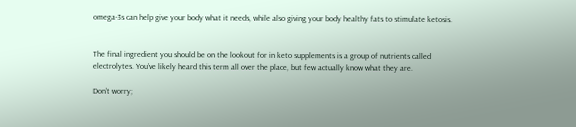omega-3s can help give your body what it needs, while also giving your body healthy fats to stimulate ketosis.


The final ingredient you should be on the lookout for in keto supplements is a group of nutrients called electrolytes. You’ve likely heard this term all over the place, but few actually know what they are.

Don’t worry;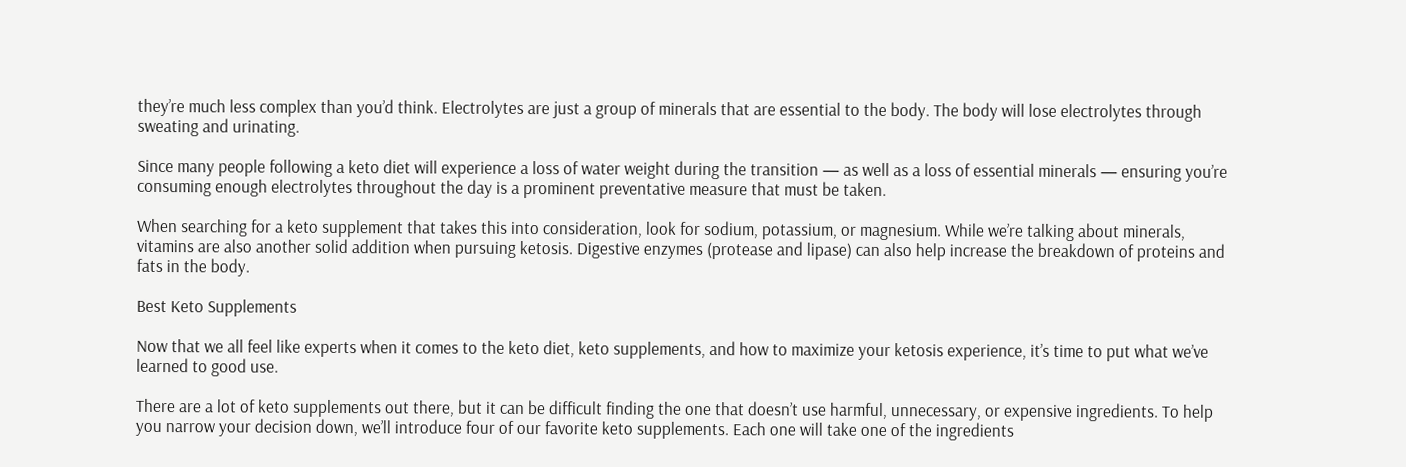they’re much less complex than you’d think. Electrolytes are just a group of minerals that are essential to the body. The body will lose electrolytes through sweating and urinating.

Since many people following a keto diet will experience a loss of water weight during the transition — as well as a loss of essential minerals — ensuring you’re consuming enough electrolytes throughout the day is a prominent preventative measure that must be taken.

When searching for a keto supplement that takes this into consideration, look for sodium, potassium, or magnesium. While we’re talking about minerals, vitamins are also another solid addition when pursuing ketosis. Digestive enzymes (protease and lipase) can also help increase the breakdown of proteins and fats in the body.

Best Keto Supplements

Now that we all feel like experts when it comes to the keto diet, keto supplements, and how to maximize your ketosis experience, it’s time to put what we’ve learned to good use.

There are a lot of keto supplements out there, but it can be difficult finding the one that doesn’t use harmful, unnecessary, or expensive ingredients. To help you narrow your decision down, we’ll introduce four of our favorite keto supplements. Each one will take one of the ingredients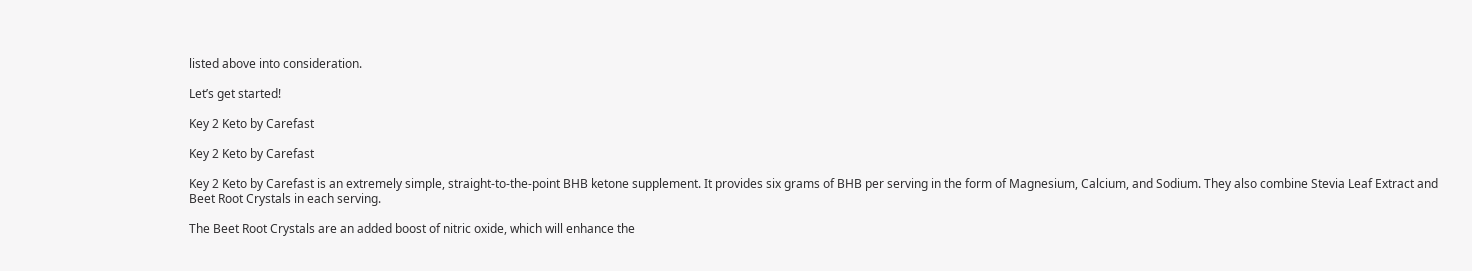listed above into consideration.

Let’s get started!

Key 2 Keto by Carefast

Key 2 Keto by Carefast

Key 2 Keto by Carefast is an extremely simple, straight-to-the-point BHB ketone supplement. It provides six grams of BHB per serving in the form of Magnesium, Calcium, and Sodium. They also combine Stevia Leaf Extract and Beet Root Crystals in each serving.

The Beet Root Crystals are an added boost of nitric oxide, which will enhance the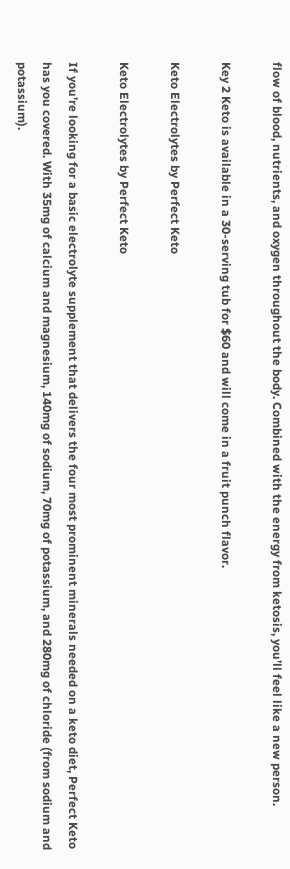flow of blood, nutrients, and oxygen throughout the body. Combined with the energy from ketosis, you’ll feel like a new person.

Key 2 Keto is available in a 30-serving tub for $60 and will come in a fruit punch flavor.

Keto Electrolytes by Perfect Keto

Keto Electrolytes by Perfect Keto

If you’re looking for a basic electrolyte supplement that delivers the four most prominent minerals needed on a keto diet, Perfect Keto has you covered. With 35mg of calcium and magnesium, 140mg of sodium, 70mg of potassium, and 280mg of chloride (from sodium and potassium).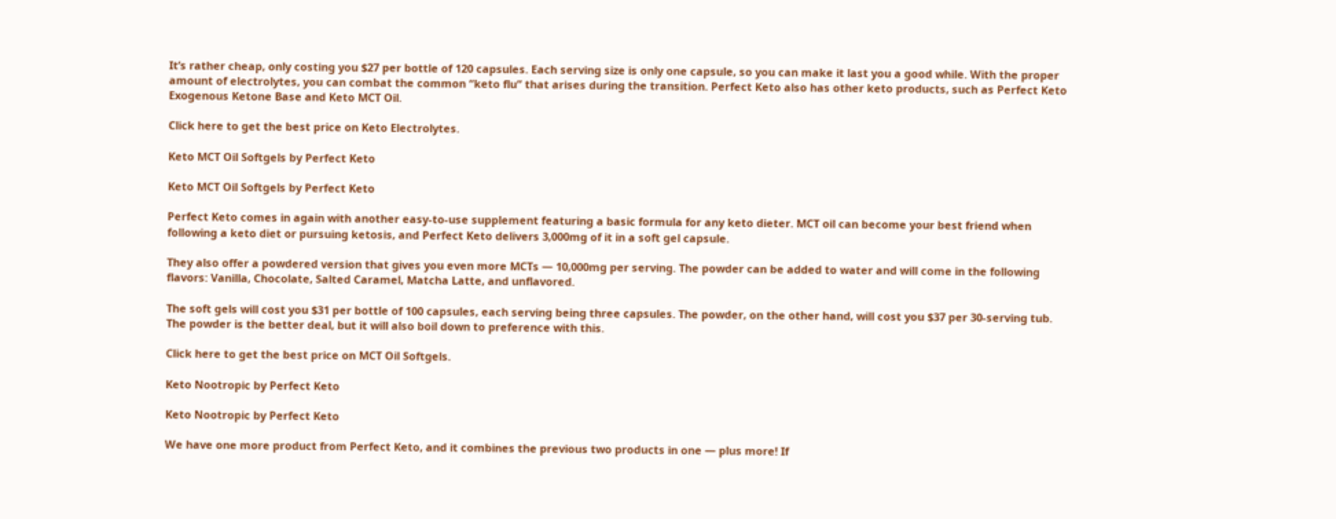It’s rather cheap, only costing you $27 per bottle of 120 capsules. Each serving size is only one capsule, so you can make it last you a good while. With the proper amount of electrolytes, you can combat the common “keto flu” that arises during the transition. Perfect Keto also has other keto products, such as Perfect Keto Exogenous Ketone Base and Keto MCT Oil.

Click here to get the best price on Keto Electrolytes.

Keto MCT Oil Softgels by Perfect Keto

Keto MCT Oil Softgels by Perfect Keto

Perfect Keto comes in again with another easy-to-use supplement featuring a basic formula for any keto dieter. MCT oil can become your best friend when following a keto diet or pursuing ketosis, and Perfect Keto delivers 3,000mg of it in a soft gel capsule.

They also offer a powdered version that gives you even more MCTs — 10,000mg per serving. The powder can be added to water and will come in the following flavors: Vanilla, Chocolate, Salted Caramel, Matcha Latte, and unflavored.

The soft gels will cost you $31 per bottle of 100 capsules, each serving being three capsules. The powder, on the other hand, will cost you $37 per 30-serving tub. The powder is the better deal, but it will also boil down to preference with this.

Click here to get the best price on MCT Oil Softgels.

Keto Nootropic by Perfect Keto

Keto Nootropic by Perfect Keto

We have one more product from Perfect Keto, and it combines the previous two products in one — plus more! If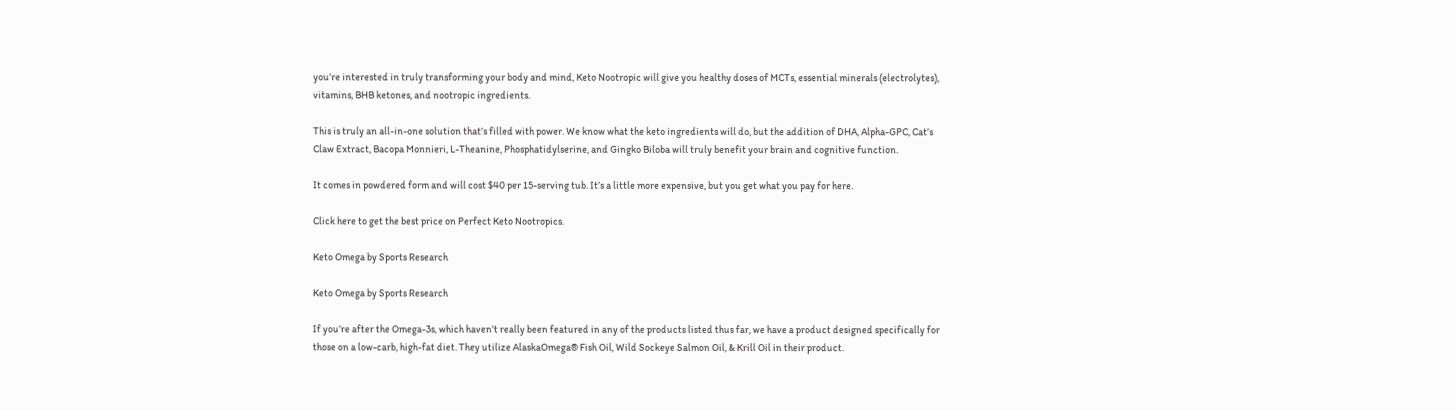you’re interested in truly transforming your body and mind, Keto Nootropic will give you healthy doses of MCTs, essential minerals (electrolytes), vitamins, BHB ketones, and nootropic ingredients.

This is truly an all-in-one solution that’s filled with power. We know what the keto ingredients will do, but the addition of DHA, Alpha-GPC, Cat’s Claw Extract, Bacopa Monnieri, L-Theanine, Phosphatidylserine, and Gingko Biloba will truly benefit your brain and cognitive function.

It comes in powdered form and will cost $40 per 15-serving tub. It’s a little more expensive, but you get what you pay for here.

Click here to get the best price on Perfect Keto Nootropics.

Keto Omega by Sports Research

Keto Omega by Sports Research

If you’re after the Omega-3s, which haven’t really been featured in any of the products listed thus far, we have a product designed specifically for those on a low-carb, high-fat diet. They utilize AlaskaOmega® Fish Oil, Wild Sockeye Salmon Oil, & Krill Oil in their product.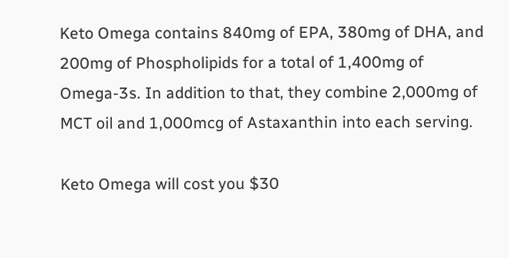Keto Omega contains 840mg of EPA, 380mg of DHA, and 200mg of Phospholipids for a total of 1,400mg of Omega-3s. In addition to that, they combine 2,000mg of MCT oil and 1,000mcg of Astaxanthin into each serving.

Keto Omega will cost you $30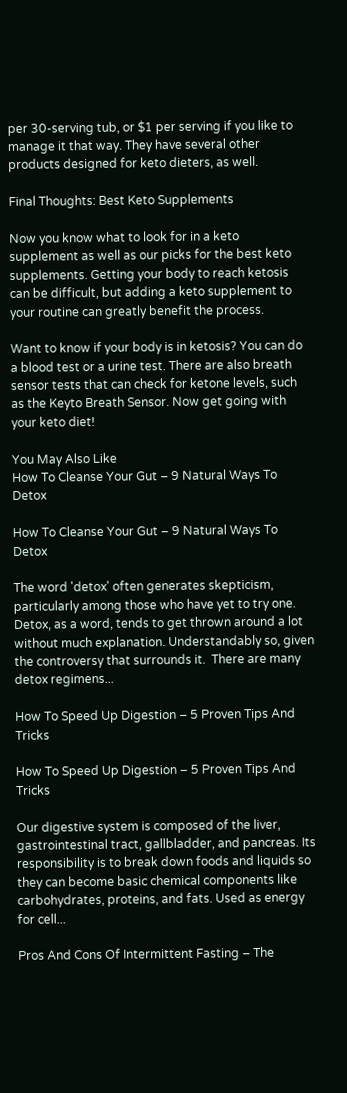per 30-serving tub, or $1 per serving if you like to manage it that way. They have several other products designed for keto dieters, as well.

Final Thoughts: Best Keto Supplements

Now you know what to look for in a keto supplement as well as our picks for the best keto supplements. Getting your body to reach ketosis can be difficult, but adding a keto supplement to your routine can greatly benefit the process.

Want to know if your body is in ketosis? You can do a blood test or a urine test. There are also breath sensor tests that can check for ketone levels, such as the Keyto Breath Sensor. Now get going with your keto diet!

You May Also Like
How To Cleanse Your Gut – 9 Natural Ways To Detox

How To Cleanse Your Gut – 9 Natural Ways To Detox

The word 'detox' often generates skepticism, particularly among those who have yet to try one. Detox, as a word, tends to get thrown around a lot without much explanation. Understandably so, given the controversy that surrounds it.  There are many detox regimens...

How To Speed Up Digestion – 5 Proven Tips And Tricks

How To Speed Up Digestion – 5 Proven Tips And Tricks

Our digestive system is composed of the liver, gastrointestinal tract, gallbladder, and pancreas. Its responsibility is to break down foods and liquids so they can become basic chemical components like carbohydrates, proteins, and fats. Used as energy for cell...

Pros And Cons Of Intermittent Fasting – The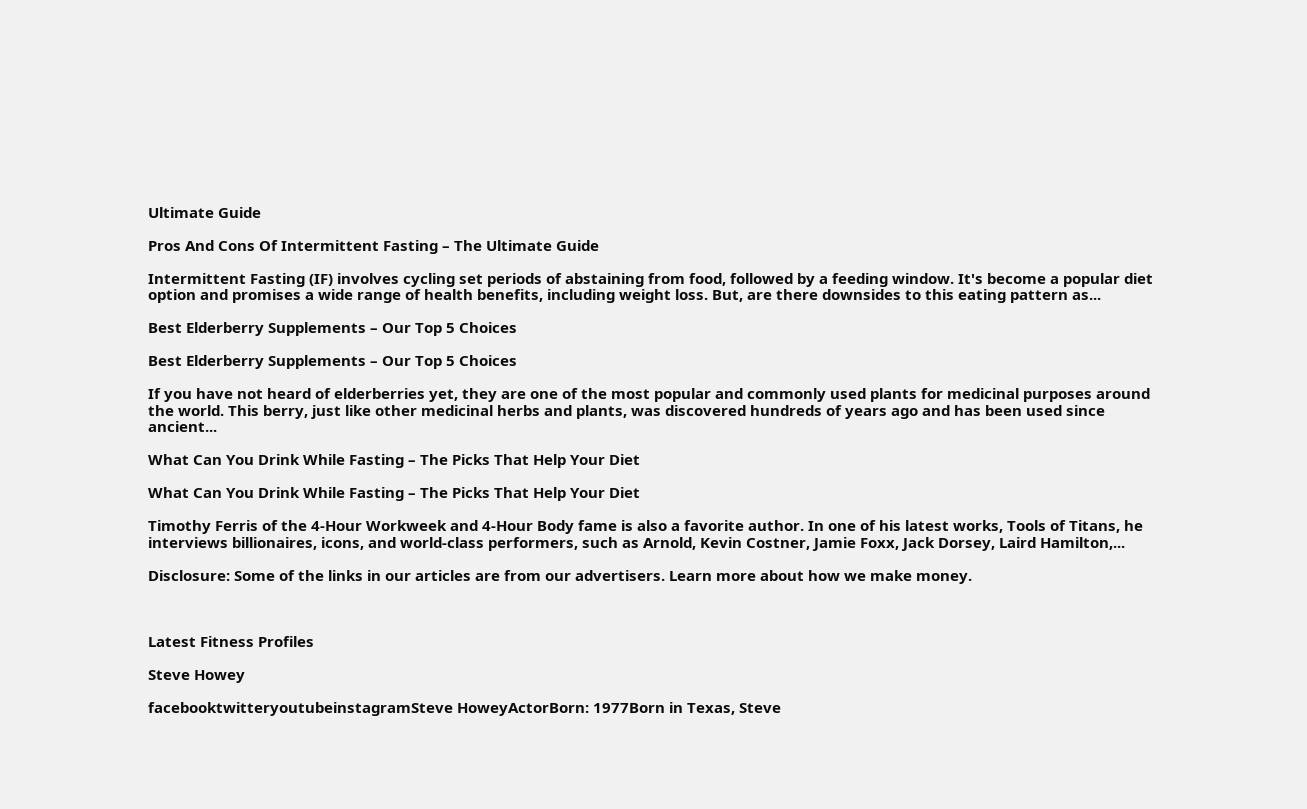Ultimate Guide

Pros And Cons Of Intermittent Fasting – The Ultimate Guide

Intermittent Fasting (IF) involves cycling set periods of abstaining from food, followed by a feeding window. It's become a popular diet option and promises a wide range of health benefits, including weight loss. But, are there downsides to this eating pattern as...

Best Elderberry Supplements – Our Top 5 Choices

Best Elderberry Supplements – Our Top 5 Choices

If you have not heard of elderberries yet, they are one of the most popular and commonly used plants for medicinal purposes around the world. This berry, just like other medicinal herbs and plants, was discovered hundreds of years ago and has been used since ancient...

What Can You Drink While Fasting – The Picks That Help Your Diet

What Can You Drink While Fasting – The Picks That Help Your Diet

Timothy Ferris of the 4-Hour Workweek and 4-Hour Body fame is also a favorite author. In one of his latest works, Tools of Titans, he interviews billionaires, icons, and world-class performers, such as Arnold, Kevin Costner, Jamie Foxx, Jack Dorsey, Laird Hamilton,...

Disclosure: Some of the links in our articles are from our advertisers. Learn more about how we make money.



Latest Fitness Profiles

Steve Howey

facebooktwitteryoutubeinstagramSteve HoweyActorBorn: 1977Born in Texas, Steve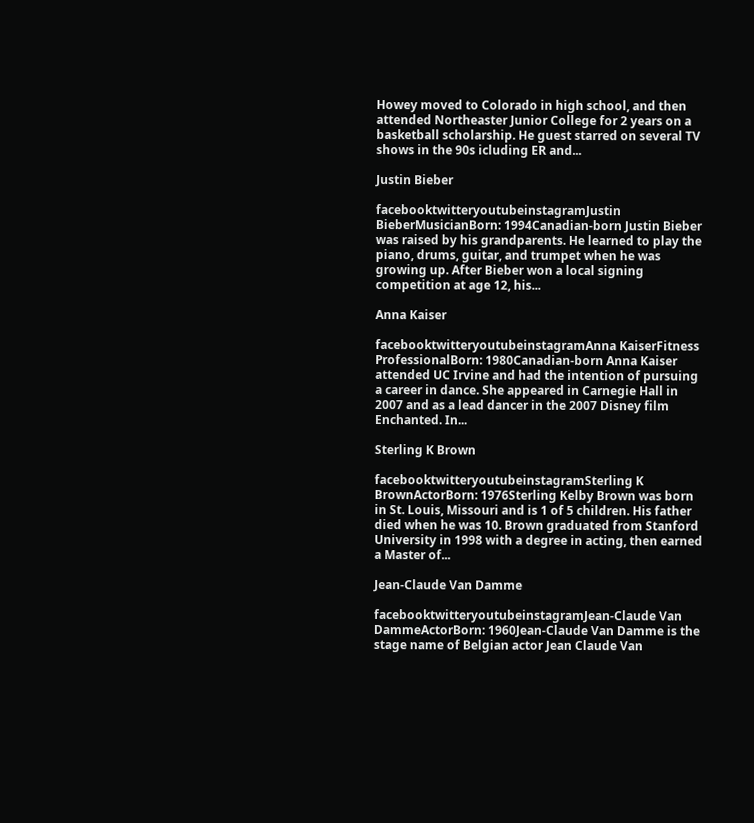Howey moved to Colorado in high school, and then attended Northeaster Junior College for 2 years on a basketball scholarship. He guest starred on several TV shows in the 90s icluding ER and...

Justin Bieber

facebooktwitteryoutubeinstagramJustin BieberMusicianBorn: 1994Canadian-born Justin Bieber was raised by his grandparents. He learned to play the piano, drums, guitar, and trumpet when he was growing up. After Bieber won a local signing competition at age 12, his...

Anna Kaiser

facebooktwitteryoutubeinstagramAnna KaiserFitness ProfessionalBorn: 1980Canadian-born Anna Kaiser attended UC Irvine and had the intention of pursuing a career in dance. She appeared in Carnegie Hall in 2007 and as a lead dancer in the 2007 Disney film Enchanted. In...

Sterling K Brown

facebooktwitteryoutubeinstagramSterling K BrownActorBorn: 1976Sterling Kelby Brown was born in St. Louis, Missouri and is 1 of 5 children. His father died when he was 10. Brown graduated from Stanford University in 1998 with a degree in acting, then earned a Master of...

Jean-Claude Van Damme

facebooktwitteryoutubeinstagramJean-Claude Van DammeActorBorn: 1960Jean-Claude Van Damme is the stage name of Belgian actor Jean Claude Van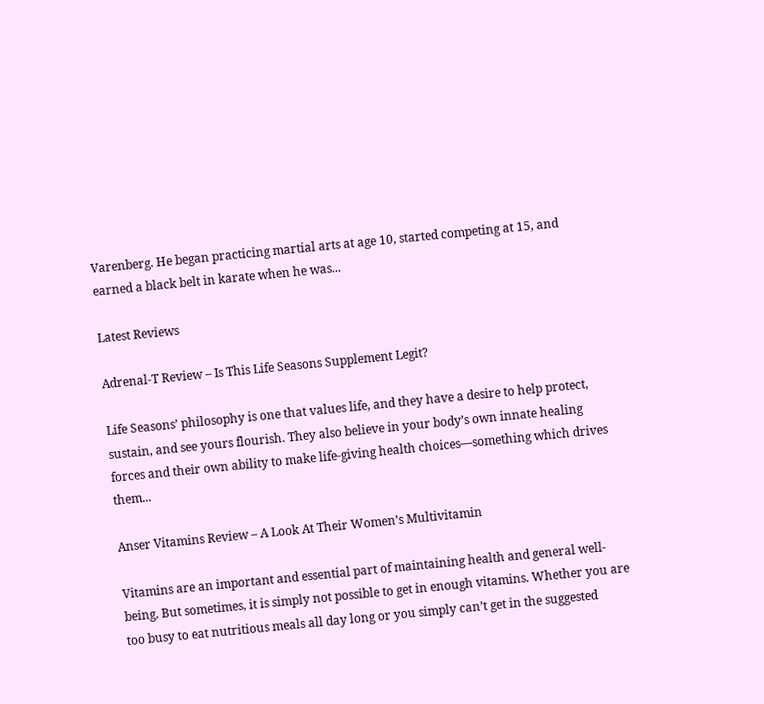Varenberg. He began practicing martial arts at age 10, started competing at 15, and earned a black belt in karate when he was...

Latest Reviews

Adrenal-T Review – Is This Life Seasons Supplement Legit?

Life Seasons’ philosophy is one that values life, and they have a desire to help protect, sustain, and see yours flourish. They also believe in your body’s own innate healing forces and their own ability to make life-giving health choices—something which drives them...

Anser Vitamins Review – A Look At Their Women’s Multivitamin

Vitamins are an important and essential part of maintaining health and general well-being. But sometimes, it is simply not possible to get in enough vitamins. Whether you are too busy to eat nutritious meals all day long or you simply can’t get in the suggested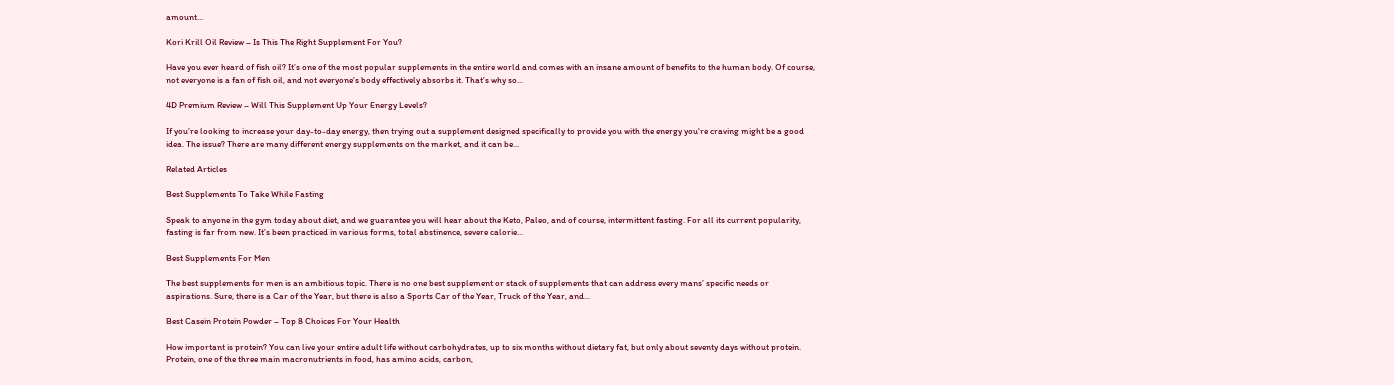amount...

Kori Krill Oil Review – Is This The Right Supplement For You?

Have you ever heard of fish oil? It’s one of the most popular supplements in the entire world and comes with an insane amount of benefits to the human body. Of course, not everyone is a fan of fish oil, and not everyone’s body effectively absorbs it. That’s why so...

4D Premium Review – Will This Supplement Up Your Energy Levels?

If you’re looking to increase your day-to-day energy, then trying out a supplement designed specifically to provide you with the energy you're craving might be a good idea. The issue? There are many different energy supplements on the market, and it can be...

Related Articles

Best Supplements To Take While Fasting

Speak to anyone in the gym today about diet, and we guarantee you will hear about the Keto, Paleo, and of course, intermittent fasting. For all its current popularity, fasting is far from new. It’s been practiced in various forms, total abstinence, severe calorie...

Best Supplements For Men

The best supplements for men is an ambitious topic. There is no one best supplement or stack of supplements that can address every mans’ specific needs or aspirations. Sure, there is a Car of the Year, but there is also a Sports Car of the Year, Truck of the Year, and...

Best Casein Protein Powder – Top 8 Choices For Your Health

How important is protein? You can live your entire adult life without carbohydrates, up to six months without dietary fat, but only about seventy days without protein. Protein, one of the three main macronutrients in food, has amino acids, carbon,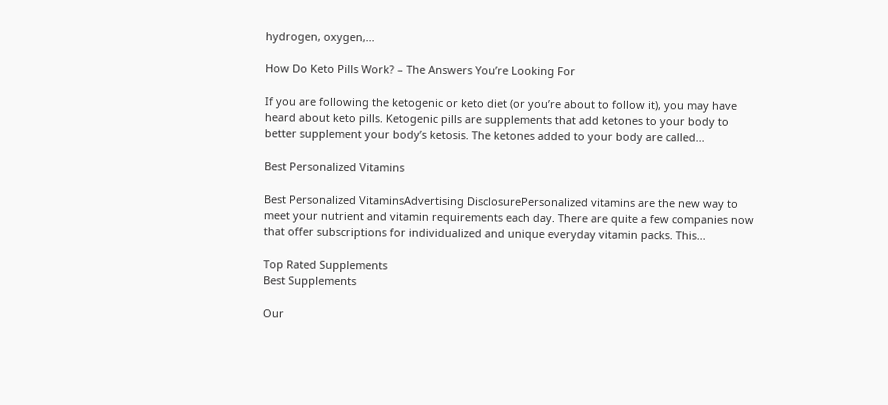hydrogen, oxygen,...

How Do Keto Pills Work? – The Answers You’re Looking For

If you are following the ketogenic or keto diet (or you’re about to follow it), you may have heard about keto pills. Ketogenic pills are supplements that add ketones to your body to better supplement your body’s ketosis. The ketones added to your body are called...

Best Personalized Vitamins

Best Personalized VitaminsAdvertising DisclosurePersonalized vitamins are the new way to meet your nutrient and vitamin requirements each day. There are quite a few companies now that offer subscriptions for individualized and unique everyday vitamin packs. This...

Top Rated Supplements
Best Supplements

Our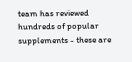team has reviewed hundreds of popular supplements - these are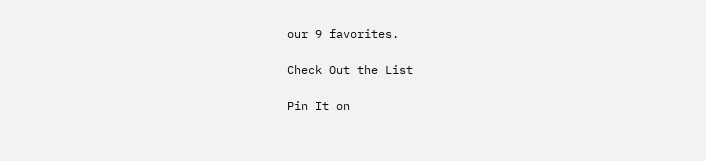our 9 favorites.

Check Out the List

Pin It on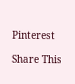Pinterest

Share This